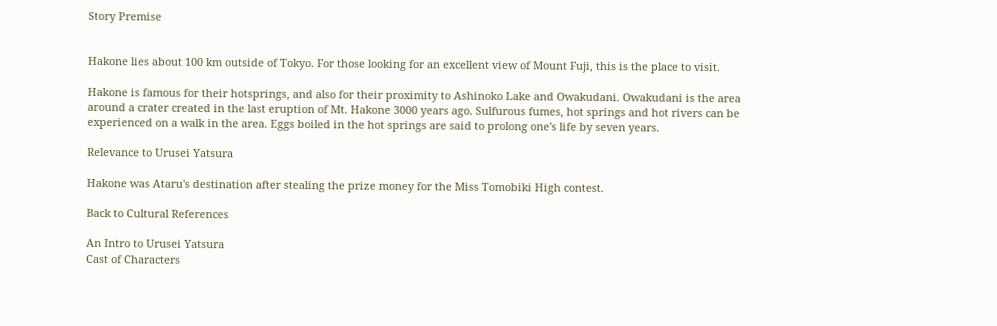Story Premise


Hakone lies about 100 km outside of Tokyo. For those looking for an excellent view of Mount Fuji, this is the place to visit.

Hakone is famous for their hotsprings, and also for their proximity to Ashinoko Lake and Owakudani. Owakudani is the area around a crater created in the last eruption of Mt. Hakone 3000 years ago. Sulfurous fumes, hot springs and hot rivers can be experienced on a walk in the area. Eggs boiled in the hot springs are said to prolong one's life by seven years.

Relevance to Urusei Yatsura

Hakone was Ataru's destination after stealing the prize money for the Miss Tomobiki High contest.

Back to Cultural References

An Intro to Urusei Yatsura
Cast of Characters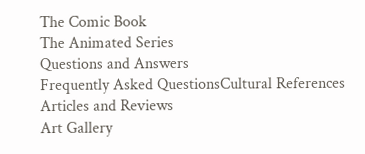The Comic Book
The Animated Series
Questions and Answers
Frequently Asked QuestionsCultural References
Articles and Reviews
Art Gallery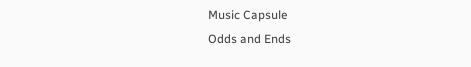Music Capsule
Odds and Ends